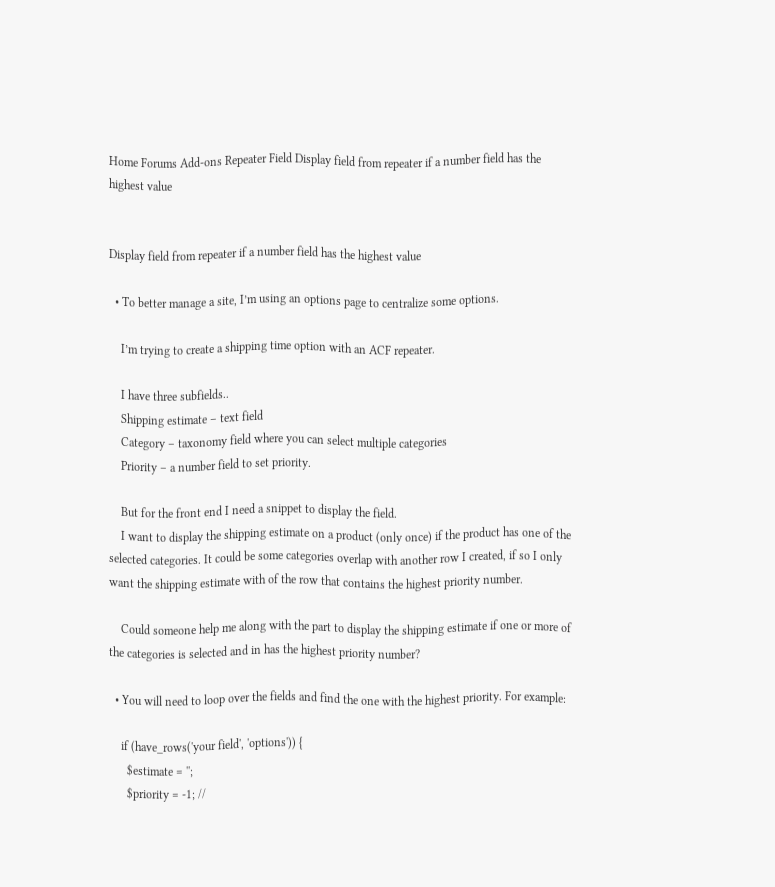Home Forums Add-ons Repeater Field Display field from repeater if a number field has the highest value


Display field from repeater if a number field has the highest value

  • To better manage a site, I’m using an options page to centralize some options.

    I’m trying to create a shipping time option with an ACF repeater.

    I have three subfields..
    Shipping estimate – text field
    Category – taxonomy field where you can select multiple categories
    Priority – a number field to set priority.

    But for the front end I need a snippet to display the field.
    I want to display the shipping estimate on a product (only once) if the product has one of the selected categories. It could be some categories overlap with another row I created, if so I only want the shipping estimate with of the row that contains the highest priority number.

    Could someone help me along with the part to display the shipping estimate if one or more of the categories is selected and in has the highest priority number?

  • You will need to loop over the fields and find the one with the highest priority. For example:

    if (have_rows('your field', 'options')) {
      $estimate = '';
      $priority = -1; //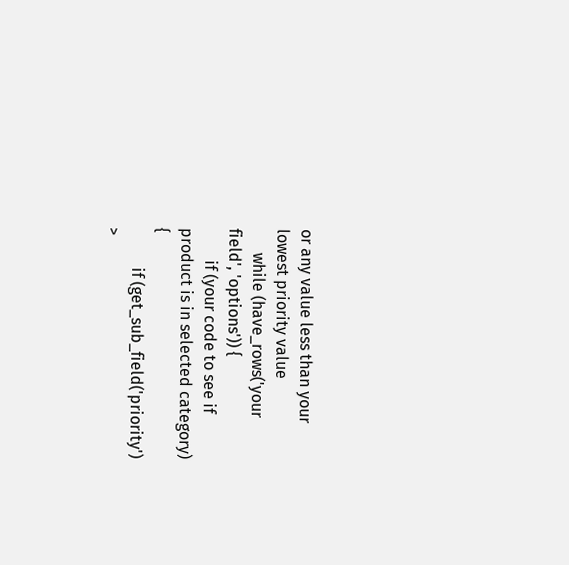or any value less than your lowest priority value
      while (have_rows('your field', 'options')) {
        if (your code to see if product is in selected category) {
          if (get_sub_field('priority') >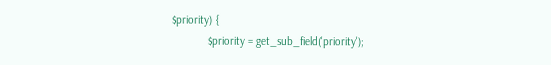$priority) {
            $priority = get_sub_field('priority');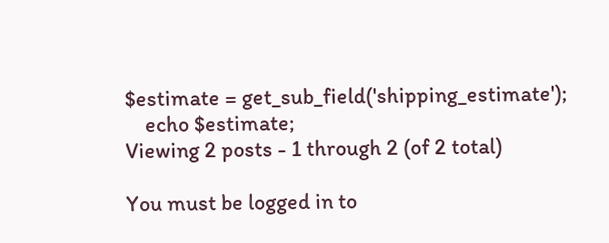$estimate = get_sub_field('shipping_estimate');
    echo $estimate;
Viewing 2 posts - 1 through 2 (of 2 total)

You must be logged in to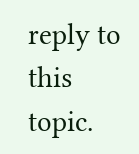reply to this topic.